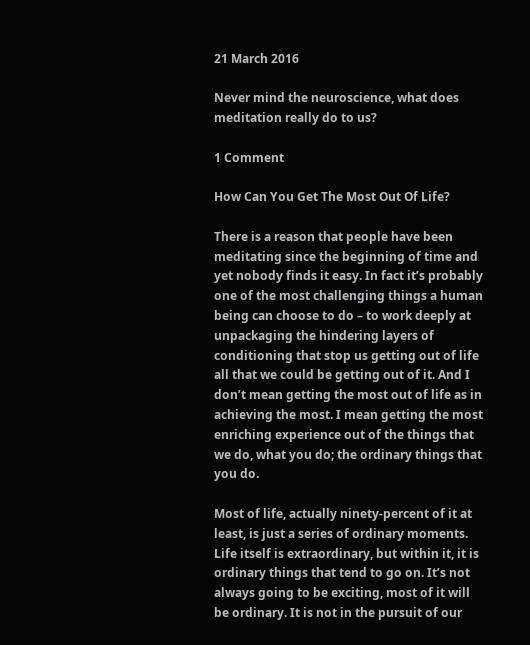21 March 2016

Never mind the neuroscience, what does meditation really do to us?

1 Comment

How Can You Get The Most Out Of Life?

There is a reason that people have been meditating since the beginning of time and yet nobody finds it easy. In fact it’s probably one of the most challenging things a human being can choose to do – to work deeply at unpackaging the hindering layers of conditioning that stop us getting out of life all that we could be getting out of it. And I don’t mean getting the most out of life as in achieving the most. I mean getting the most enriching experience out of the things that we do, what you do; the ordinary things that you do.

Most of life, actually ninety-percent of it at least, is just a series of ordinary moments. Life itself is extraordinary, but within it, it is ordinary things that tend to go on. It’s not always going to be exciting, most of it will be ordinary. It is not in the pursuit of our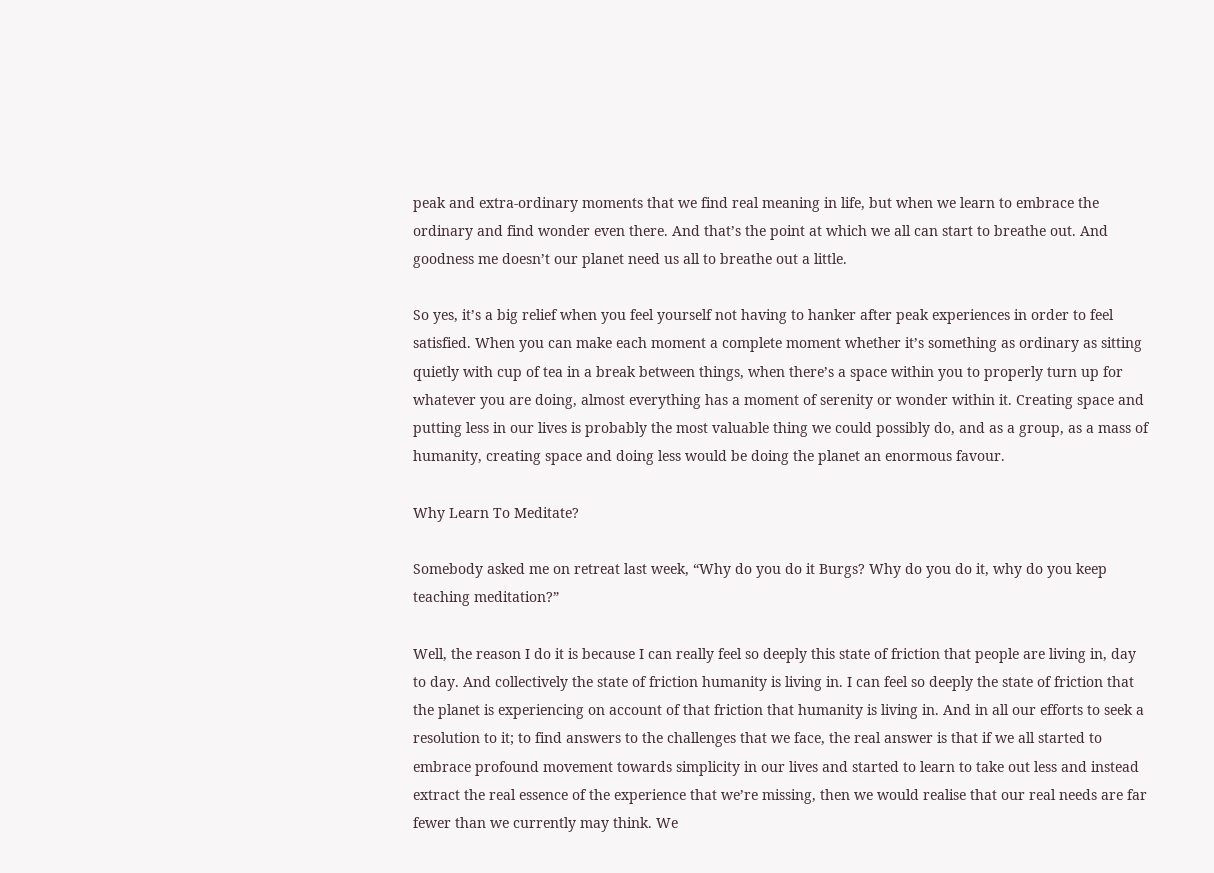peak and extra-ordinary moments that we find real meaning in life, but when we learn to embrace the ordinary and find wonder even there. And that’s the point at which we all can start to breathe out. And goodness me doesn’t our planet need us all to breathe out a little.

So yes, it’s a big relief when you feel yourself not having to hanker after peak experiences in order to feel satisfied. When you can make each moment a complete moment whether it’s something as ordinary as sitting quietly with cup of tea in a break between things, when there’s a space within you to properly turn up for whatever you are doing, almost everything has a moment of serenity or wonder within it. Creating space and putting less in our lives is probably the most valuable thing we could possibly do, and as a group, as a mass of humanity, creating space and doing less would be doing the planet an enormous favour.

Why Learn To Meditate?

Somebody asked me on retreat last week, “Why do you do it Burgs? Why do you do it, why do you keep teaching meditation?”

Well, the reason I do it is because I can really feel so deeply this state of friction that people are living in, day to day. And collectively the state of friction humanity is living in. I can feel so deeply the state of friction that the planet is experiencing on account of that friction that humanity is living in. And in all our efforts to seek a resolution to it; to find answers to the challenges that we face, the real answer is that if we all started to embrace profound movement towards simplicity in our lives and started to learn to take out less and instead extract the real essence of the experience that we’re missing, then we would realise that our real needs are far fewer than we currently may think. We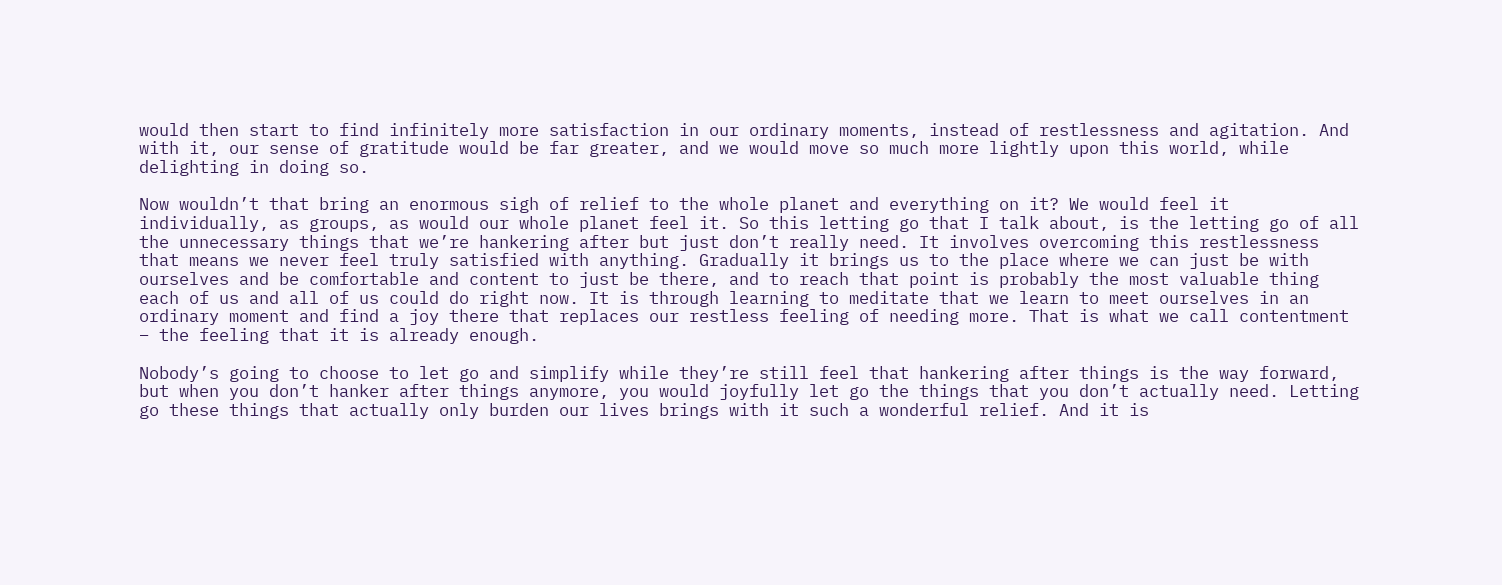would then start to find infinitely more satisfaction in our ordinary moments, instead of restlessness and agitation. And with it, our sense of gratitude would be far greater, and we would move so much more lightly upon this world, while delighting in doing so.

Now wouldn’t that bring an enormous sigh of relief to the whole planet and everything on it? We would feel it individually, as groups, as would our whole planet feel it. So this letting go that I talk about, is the letting go of all the unnecessary things that we’re hankering after but just don’t really need. It involves overcoming this restlessness that means we never feel truly satisfied with anything. Gradually it brings us to the place where we can just be with ourselves and be comfortable and content to just be there, and to reach that point is probably the most valuable thing each of us and all of us could do right now. It is through learning to meditate that we learn to meet ourselves in an ordinary moment and find a joy there that replaces our restless feeling of needing more. That is what we call contentment – the feeling that it is already enough.

Nobody’s going to choose to let go and simplify while they’re still feel that hankering after things is the way forward, but when you don’t hanker after things anymore, you would joyfully let go the things that you don’t actually need. Letting go these things that actually only burden our lives brings with it such a wonderful relief. And it is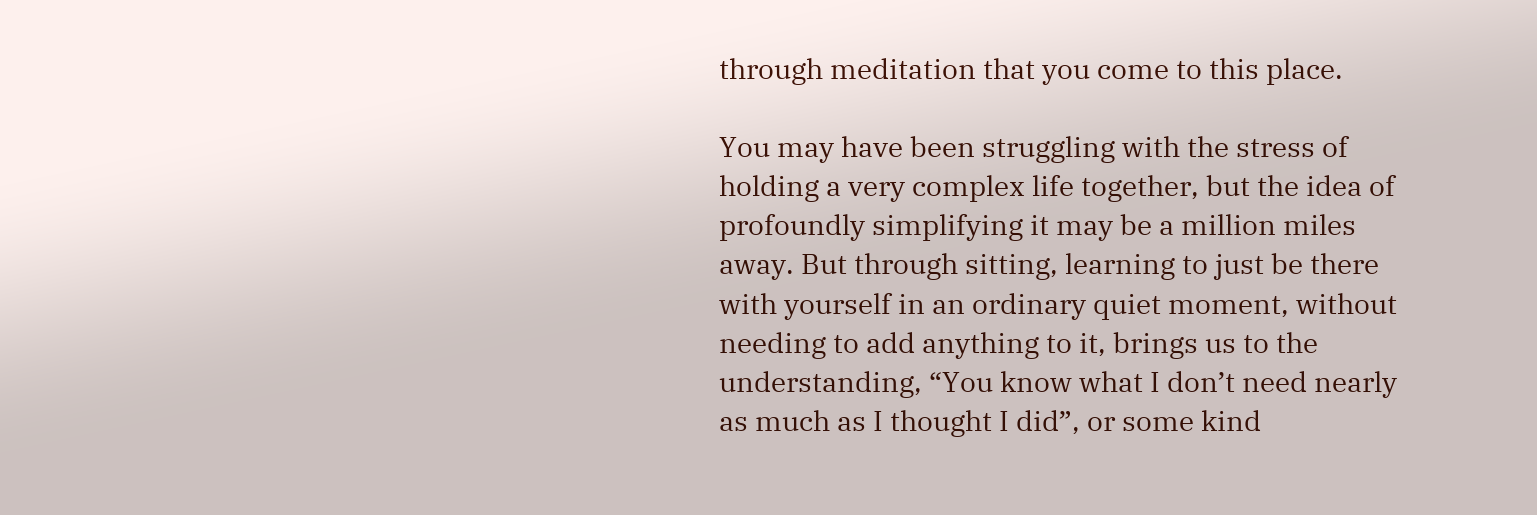through meditation that you come to this place.

You may have been struggling with the stress of holding a very complex life together, but the idea of profoundly simplifying it may be a million miles away. But through sitting, learning to just be there with yourself in an ordinary quiet moment, without needing to add anything to it, brings us to the understanding, “You know what I don’t need nearly as much as I thought I did”, or some kind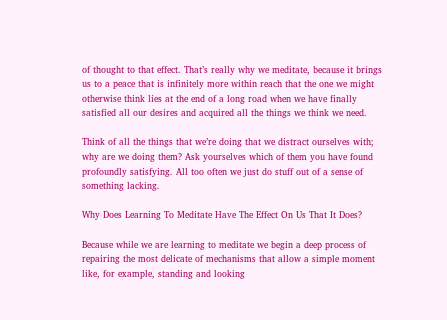of thought to that effect. That’s really why we meditate, because it brings us to a peace that is infinitely more within reach that the one we might otherwise think lies at the end of a long road when we have finally satisfied all our desires and acquired all the things we think we need.

Think of all the things that we’re doing that we distract ourselves with; why are we doing them? Ask yourselves which of them you have found profoundly satisfying. All too often we just do stuff out of a sense of something lacking.

Why Does Learning To Meditate Have The Effect On Us That It Does?

Because while we are learning to meditate we begin a deep process of repairing the most delicate of mechanisms that allow a simple moment like, for example, standing and looking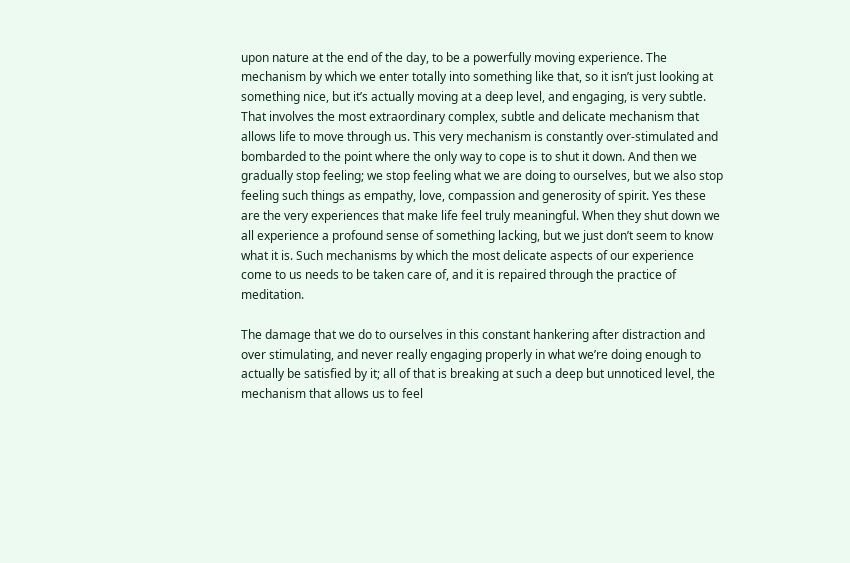upon nature at the end of the day, to be a powerfully moving experience. The mechanism by which we enter totally into something like that, so it isn’t just looking at something nice, but it’s actually moving at a deep level, and engaging, is very subtle. That involves the most extraordinary complex, subtle and delicate mechanism that allows life to move through us. This very mechanism is constantly over-stimulated and bombarded to the point where the only way to cope is to shut it down. And then we gradually stop feeling; we stop feeling what we are doing to ourselves, but we also stop feeling such things as empathy, love, compassion and generosity of spirit. Yes these are the very experiences that make life feel truly meaningful. When they shut down we all experience a profound sense of something lacking, but we just don’t seem to know what it is. Such mechanisms by which the most delicate aspects of our experience come to us needs to be taken care of, and it is repaired through the practice of meditation.

The damage that we do to ourselves in this constant hankering after distraction and over stimulating, and never really engaging properly in what we’re doing enough to actually be satisfied by it; all of that is breaking at such a deep but unnoticed level, the mechanism that allows us to feel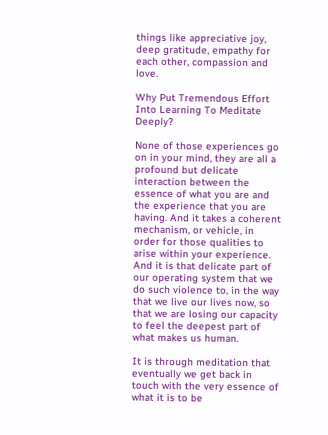things like appreciative joy, deep gratitude, empathy for each other, compassion and love.

Why Put Tremendous Effort Into Learning To Meditate Deeply?

None of those experiences go on in your mind, they are all a profound but delicate interaction between the essence of what you are and the experience that you are having. And it takes a coherent mechanism, or vehicle, in order for those qualities to arise within your experience. And it is that delicate part of our operating system that we do such violence to, in the way that we live our lives now, so that we are losing our capacity to feel the deepest part of what makes us human.

It is through meditation that eventually we get back in touch with the very essence of what it is to be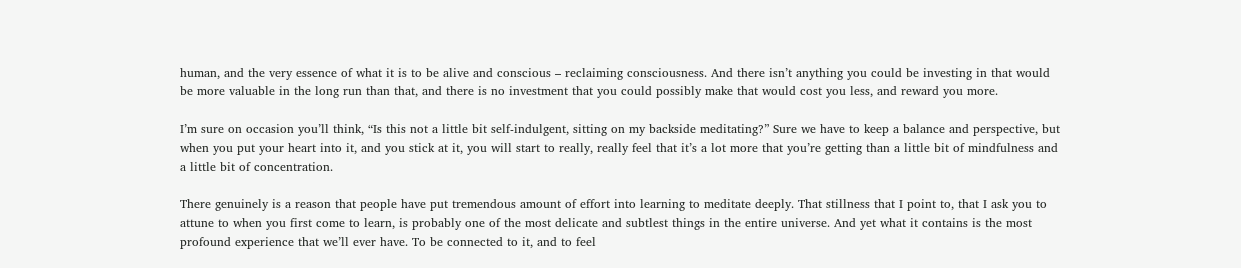human, and the very essence of what it is to be alive and conscious – reclaiming consciousness. And there isn’t anything you could be investing in that would be more valuable in the long run than that, and there is no investment that you could possibly make that would cost you less, and reward you more.

I’m sure on occasion you’ll think, “Is this not a little bit self-indulgent, sitting on my backside meditating?” Sure we have to keep a balance and perspective, but when you put your heart into it, and you stick at it, you will start to really, really feel that it’s a lot more that you’re getting than a little bit of mindfulness and a little bit of concentration.

There genuinely is a reason that people have put tremendous amount of effort into learning to meditate deeply. That stillness that I point to, that I ask you to attune to when you first come to learn, is probably one of the most delicate and subtlest things in the entire universe. And yet what it contains is the most profound experience that we’ll ever have. To be connected to it, and to feel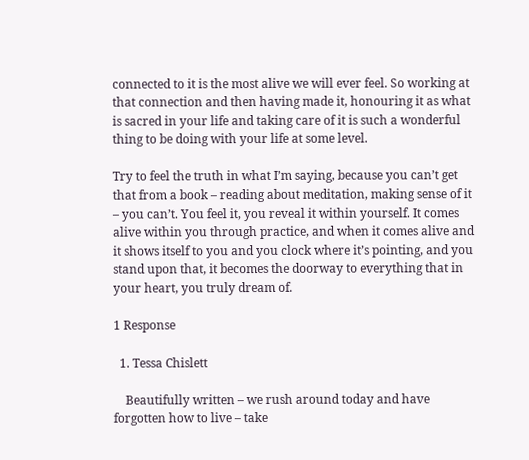connected to it is the most alive we will ever feel. So working at that connection and then having made it, honouring it as what is sacred in your life and taking care of it is such a wonderful thing to be doing with your life at some level.

Try to feel the truth in what I’m saying, because you can’t get that from a book – reading about meditation, making sense of it – you can’t. You feel it, you reveal it within yourself. It comes alive within you through practice, and when it comes alive and it shows itself to you and you clock where it’s pointing, and you stand upon that, it becomes the doorway to everything that in your heart, you truly dream of.

1 Response

  1. Tessa Chislett

    Beautifully written – we rush around today and have forgotten how to live – take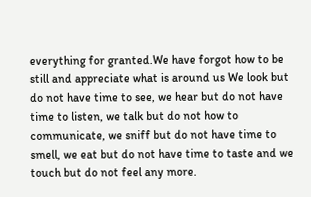everything for granted.We have forgot how to be still and appreciate what is around us We look but do not have time to see, we hear but do not have time to listen, we talk but do not how to communicate, we sniff but do not have time to smell, we eat but do not have time to taste and we touch but do not feel any more.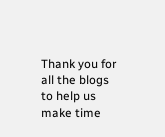Thank you for all the blogs to help us make time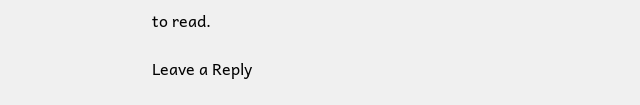to read.

Leave a Reply